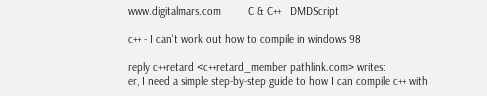www.digitalmars.com         C & C++   DMDScript

c++ - I can't work out how to compile in windows 98

reply c++retard <c++retard_member pathlink.com> writes:
er, I need a simple step-by-step guide to how I can compile c++ with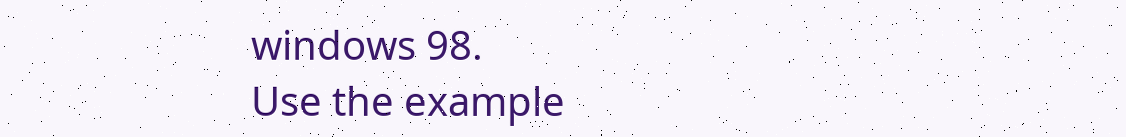windows 98.
Use the example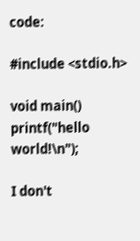code:

#include <stdio.h>

void main()
printf("hello world!\n");

I don't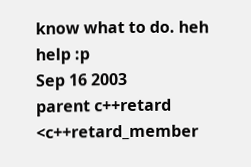know what to do. heh
help :p
Sep 16 2003
parent c++retard <c++retard_member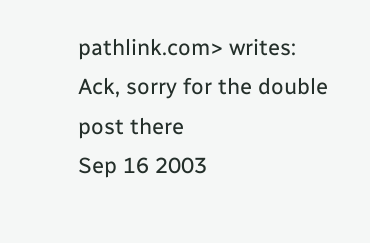pathlink.com> writes:
Ack, sorry for the double post there
Sep 16 2003